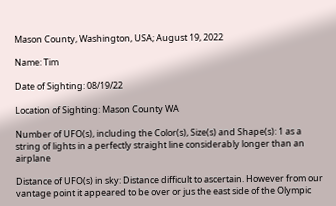Mason County, Washington, USA; August 19, 2022

Name: Tim

Date of Sighting: 08/19/22

Location of Sighting: Mason County WA

Number of UFO(s), including the Color(s), Size(s) and Shape(s): 1 as a string of lights in a perfectly straight line considerably longer than an airplane

Distance of UFO(s) in sky: Distance difficult to ascertain. However from our vantage point it appeared to be over or jus the east side of the Olympic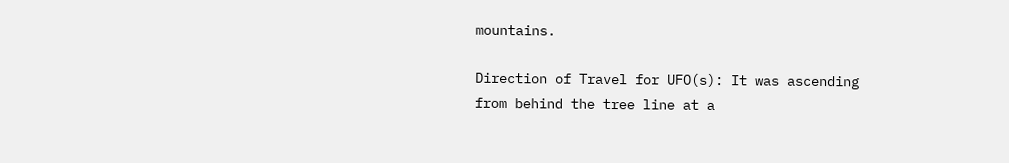mountains.

Direction of Travel for UFO(s): It was ascending from behind the tree line at a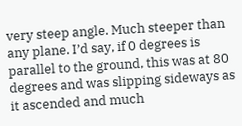very steep angle. Much steeper than any plane. I’d say, if 0 degrees is parallel to the ground, this was at 80 degrees and was slipping sideways as it ascended and much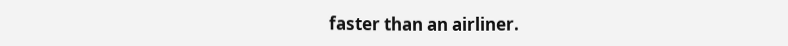faster than an airliner.